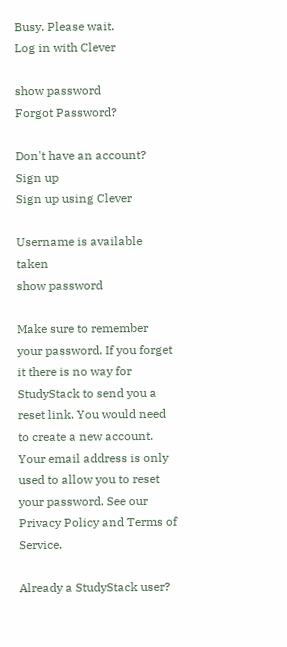Busy. Please wait.
Log in with Clever

show password
Forgot Password?

Don't have an account?  Sign up
Sign up using Clever

Username is available taken
show password

Make sure to remember your password. If you forget it there is no way for StudyStack to send you a reset link. You would need to create a new account.
Your email address is only used to allow you to reset your password. See our Privacy Policy and Terms of Service.

Already a StudyStack user?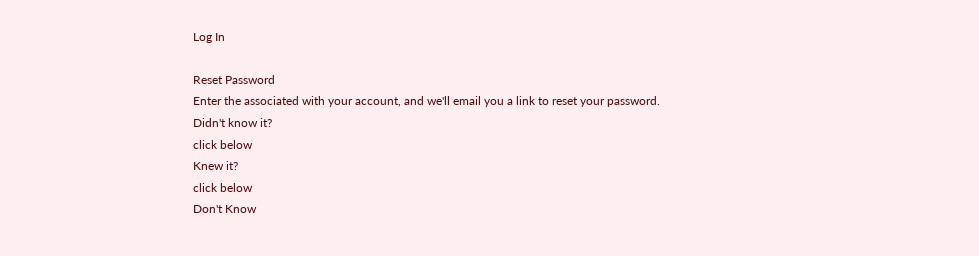Log In

Reset Password
Enter the associated with your account, and we'll email you a link to reset your password.
Didn't know it?
click below
Knew it?
click below
Don't Know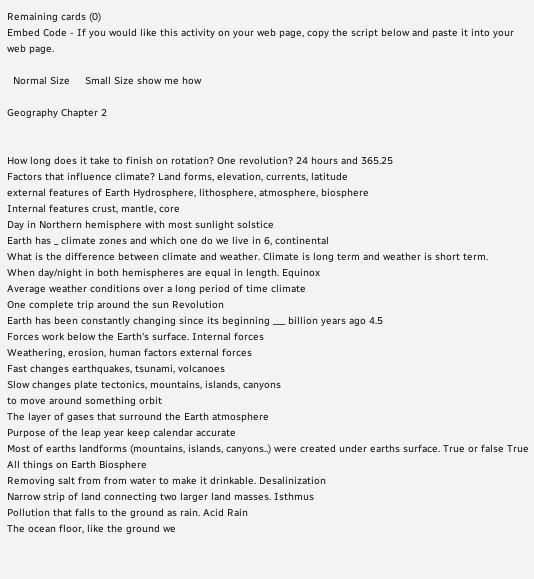Remaining cards (0)
Embed Code - If you would like this activity on your web page, copy the script below and paste it into your web page.

  Normal Size     Small Size show me how

Geography Chapter 2


How long does it take to finish on rotation? One revolution? 24 hours and 365.25
Factors that influence climate? Land forms, elevation, currents, latitude
external features of Earth Hydrosphere, lithosphere, atmosphere, biosphere
Internal features crust, mantle, core
Day in Northern hemisphere with most sunlight solstice
Earth has _ climate zones and which one do we live in 6, continental
What is the difference between climate and weather. Climate is long term and weather is short term.
When day/night in both hemispheres are equal in length. Equinox
Average weather conditions over a long period of time climate
One complete trip around the sun Revolution
Earth has been constantly changing since its beginning ___ billion years ago 4.5
Forces work below the Earth's surface. Internal forces
Weathering, erosion, human factors external forces
Fast changes earthquakes, tsunami, volcanoes
Slow changes plate tectonics, mountains, islands, canyons
to move around something orbit
The layer of gases that surround the Earth atmosphere
Purpose of the leap year keep calendar accurate
Most of earths landforms (mountains, islands, canyons..) were created under earths surface. True or false True
All things on Earth Biosphere
Removing salt from from water to make it drinkable. Desalinization
Narrow strip of land connecting two larger land masses. Isthmus
Pollution that falls to the ground as rain. Acid Rain
The ocean floor, like the ground we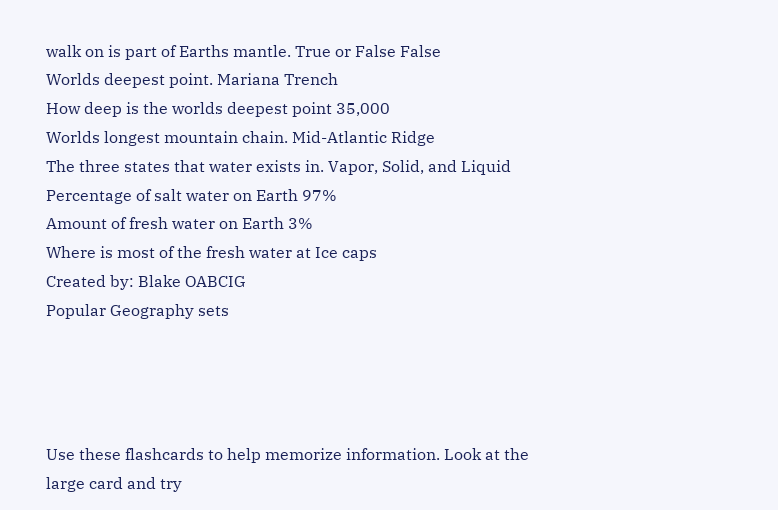walk on is part of Earths mantle. True or False False
Worlds deepest point. Mariana Trench
How deep is the worlds deepest point 35,000
Worlds longest mountain chain. Mid-Atlantic Ridge
The three states that water exists in. Vapor, Solid, and Liquid
Percentage of salt water on Earth 97%
Amount of fresh water on Earth 3%
Where is most of the fresh water at Ice caps
Created by: Blake OABCIG
Popular Geography sets




Use these flashcards to help memorize information. Look at the large card and try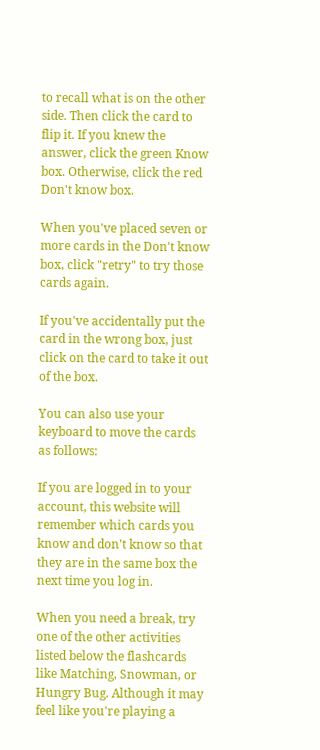to recall what is on the other side. Then click the card to flip it. If you knew the answer, click the green Know box. Otherwise, click the red Don't know box.

When you've placed seven or more cards in the Don't know box, click "retry" to try those cards again.

If you've accidentally put the card in the wrong box, just click on the card to take it out of the box.

You can also use your keyboard to move the cards as follows:

If you are logged in to your account, this website will remember which cards you know and don't know so that they are in the same box the next time you log in.

When you need a break, try one of the other activities listed below the flashcards like Matching, Snowman, or Hungry Bug. Although it may feel like you're playing a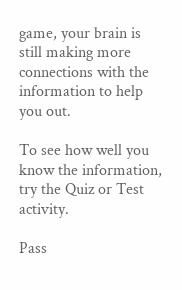game, your brain is still making more connections with the information to help you out.

To see how well you know the information, try the Quiz or Test activity.

Pass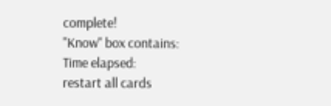complete!
"Know" box contains:
Time elapsed:
restart all cards